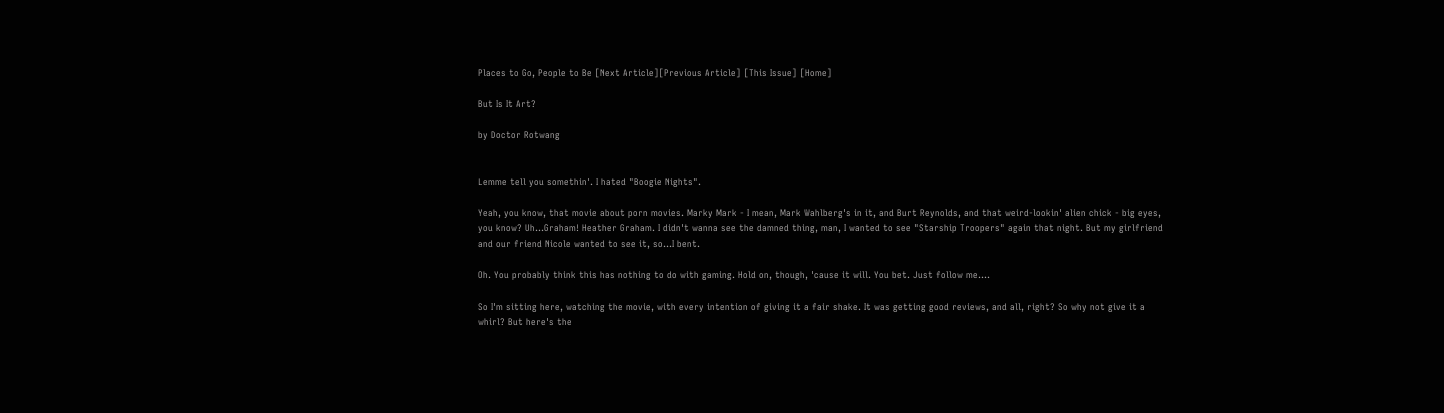Places to Go, People to Be [Next Article][Previous Article] [This Issue] [Home]

But Is It Art?

by Doctor Rotwang


Lemme tell you somethin'. I hated "Boogie Nights".

Yeah, you know, that movie about porn movies. Marky Mark - I mean, Mark Wahlberg's in it, and Burt Reynolds, and that weird-lookin' alien chick - big eyes, you know? Uh...Graham! Heather Graham. I didn't wanna see the damned thing, man, I wanted to see "Starship Troopers" again that night. But my girlfriend and our friend Nicole wanted to see it, so...I bent.

Oh. You probably think this has nothing to do with gaming. Hold on, though, 'cause it will. You bet. Just follow me....

So I'm sitting here, watching the movie, with every intention of giving it a fair shake. It was getting good reviews, and all, right? So why not give it a whirl? But here's the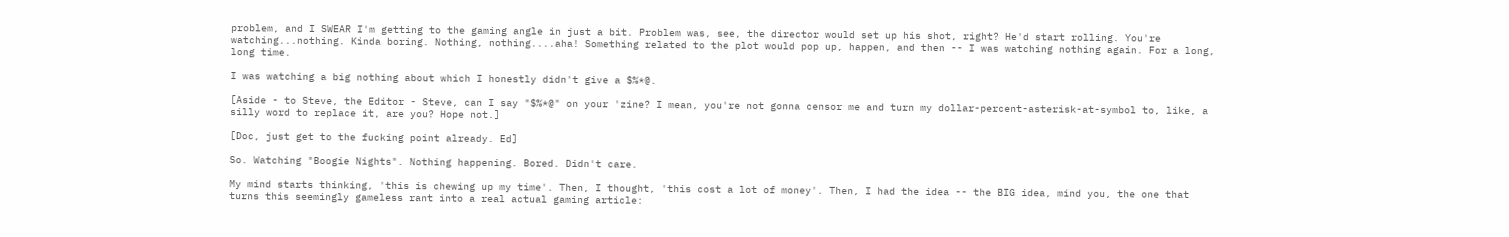problem, and I SWEAR I'm getting to the gaming angle in just a bit. Problem was, see, the director would set up his shot, right? He'd start rolling. You're watching...nothing. Kinda boring. Nothing, nothing....aha! Something related to the plot would pop up, happen, and then -- I was watching nothing again. For a long, long time.

I was watching a big nothing about which I honestly didn't give a $%*@.

[Aside - to Steve, the Editor - Steve, can I say "$%*@" on your 'zine? I mean, you're not gonna censor me and turn my dollar-percent-asterisk-at-symbol to, like, a silly word to replace it, are you? Hope not.]

[Doc, just get to the fucking point already. Ed]

So. Watching "Boogie Nights". Nothing happening. Bored. Didn't care.

My mind starts thinking, 'this is chewing up my time'. Then, I thought, 'this cost a lot of money'. Then, I had the idea -- the BIG idea, mind you, the one that turns this seemingly gameless rant into a real actual gaming article: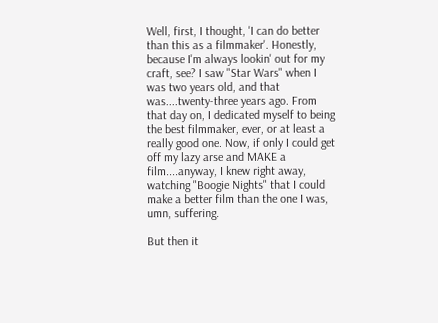Well, first, I thought, 'I can do better than this as a filmmaker'. Honestly, because I'm always lookin' out for my craft, see? I saw "Star Wars" when I was two years old, and that was....twenty-three years ago. From that day on, I dedicated myself to being the best filmmaker, ever, or at least a really good one. Now, if only I could get off my lazy arse and MAKE a film....anyway, I knew right away, watching "Boogie Nights" that I could make a better film than the one I was, umn, suffering.

But then it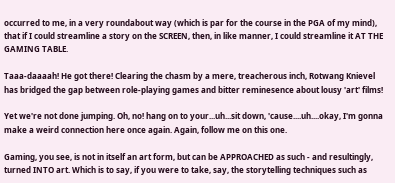occurred to me, in a very roundabout way (which is par for the course in the PGA of my mind), that if I could streamline a story on the SCREEN, then, in like manner, I could streamline it AT THE GAMING TABLE.

Taaa-daaaah! He got there! Clearing the chasm by a mere, treacherous inch, Rotwang Knievel has bridged the gap between role-playing games and bitter reminesence about lousy 'art' films!

Yet we're not done jumping. Oh, no! hang on to your...uh...sit down, 'cause....uh....okay, I'm gonna make a weird connection here once again. Again, follow me on this one.

Gaming, you see, is not in itself an art form, but can be APPROACHED as such - and resultingly, turned INTO art. Which is to say, if you were to take, say, the storytelling techniques such as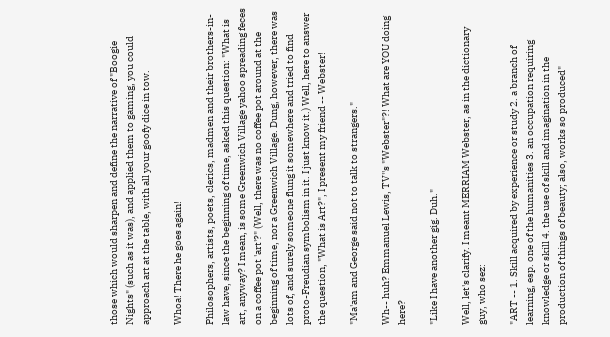those which would sharpen and define the narrative of "Boogie Nights" (such as it was), and applied them to gaming, you could approach art at the table, with all your goofy dice in tow.

Whoa! There he goes again!

Philosophers, artists, poets, clerics, madmen and their brothers-in-law have, since the beginning of time, asked this question: "What is art, anyway? I mean, is some Greenwich Village yahoo spreading feces on a coffee pot 'art'?" (Well, there was no coffee pot around at the beginning of time, nor a Greenwich Village. Dung, however, there was lots of, and surely someone flung it somewhere and tried to find proto-Freudian symbolism in it. I just know it.) Well, here to answer the question, "What is Art?", I present my friend -- Webster!

"Ma'am and George said not to talk to strangers."

Wh-- huh? Emmanuel Lewis, TV''s "Webster"?! What are YOU doing here?

"Like I have another gig. Duh."

Well, let's clarify. I meant MERRIAM Webster, as in the dictionary guy, who sez:

"ART -- 1. Skill acquired by experience or study 2. a branch of learning, esp. one of the humanities 3. an occupation requiring knowledge or skill 4. the use of skill and imagination in the production of things of beauty; also, works so produced"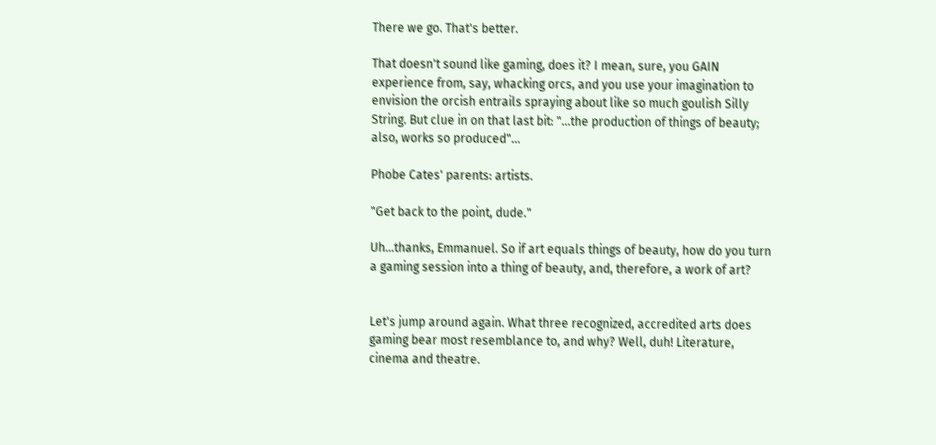There we go. That's better.

That doesn't sound like gaming, does it? I mean, sure, you GAIN experience from, say, whacking orcs, and you use your imagination to envision the orcish entrails spraying about like so much goulish Silly String. But clue in on that last bit: "...the production of things of beauty; also, works so produced"...

Phobe Cates' parents: artists.

"Get back to the point, dude."

Uh...thanks, Emmanuel. So if art equals things of beauty, how do you turn a gaming session into a thing of beauty, and, therefore, a work of art?


Let's jump around again. What three recognized, accredited arts does gaming bear most resemblance to, and why? Well, duh! Literature, cinema and theatre.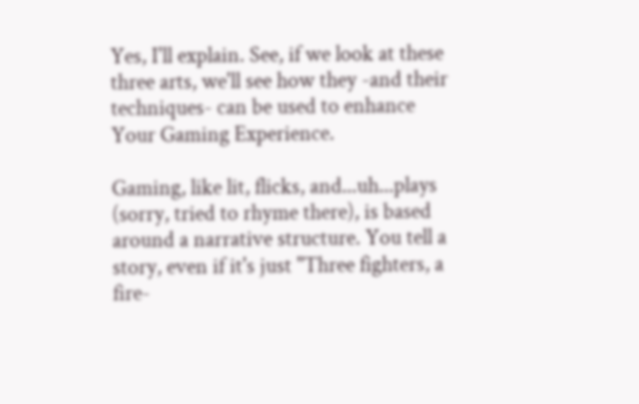Yes, I'll explain. See, if we look at these three arts, we'll see how they -and their techniques- can be used to enhance Your Gaming Experience.

Gaming, like lit, flicks, and...uh...plays (sorry, tried to rhyme there), is based around a narrative structure. You tell a story, even if it's just "Three fighters, a fire-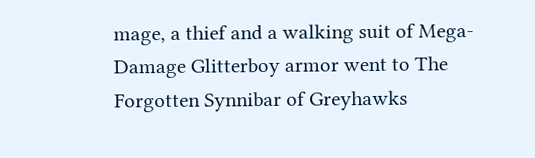mage, a thief and a walking suit of Mega-Damage Glitterboy armor went to The Forgotten Synnibar of Greyhawks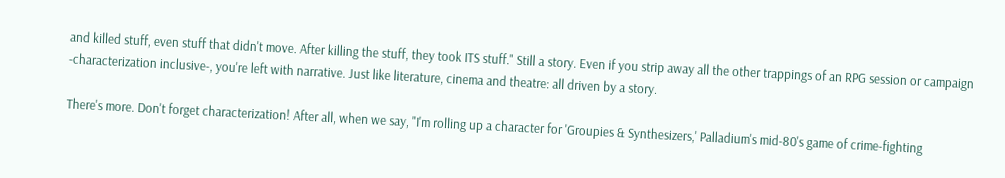and killed stuff, even stuff that didn't move. After killing the stuff, they took ITS stuff." Still a story. Even if you strip away all the other trappings of an RPG session or campaign -characterization inclusive-, you're left with narrative. Just like literature, cinema and theatre: all driven by a story.

There's more. Don't forget characterization! After all, when we say, "I'm rolling up a character for 'Groupies & Synthesizers,' Palladium's mid-80's game of crime-fighting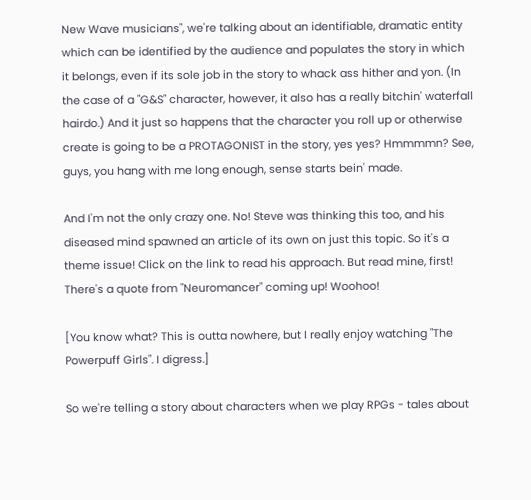New Wave musicians", we're talking about an identifiable, dramatic entity which can be identified by the audience and populates the story in which it belongs, even if its sole job in the story to whack ass hither and yon. (In the case of a "G&S" character, however, it also has a really bitchin' waterfall hairdo.) And it just so happens that the character you roll up or otherwise create is going to be a PROTAGONIST in the story, yes yes? Hmmmmn? See, guys, you hang with me long enough, sense starts bein' made.

And I'm not the only crazy one. No! Steve was thinking this too, and his diseased mind spawned an article of its own on just this topic. So it's a theme issue! Click on the link to read his approach. But read mine, first! There's a quote from "Neuromancer" coming up! Woohoo!

[You know what? This is outta nowhere, but I really enjoy watching "The Powerpuff Girls". I digress.]

So we're telling a story about characters when we play RPGs - tales about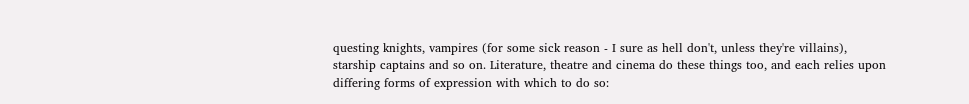questing knights, vampires (for some sick reason - I sure as hell don't, unless they're villains), starship captains and so on. Literature, theatre and cinema do these things too, and each relies upon differing forms of expression with which to do so: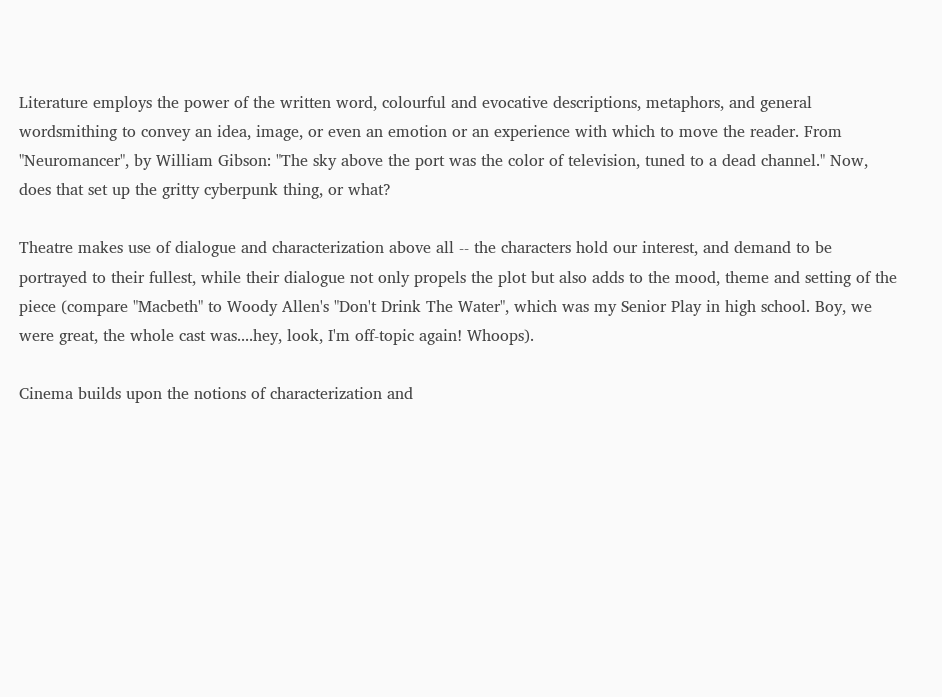Literature employs the power of the written word, colourful and evocative descriptions, metaphors, and general wordsmithing to convey an idea, image, or even an emotion or an experience with which to move the reader. From "Neuromancer", by William Gibson: "The sky above the port was the color of television, tuned to a dead channel." Now, does that set up the gritty cyberpunk thing, or what?

Theatre makes use of dialogue and characterization above all -- the characters hold our interest, and demand to be portrayed to their fullest, while their dialogue not only propels the plot but also adds to the mood, theme and setting of the piece (compare "Macbeth" to Woody Allen's "Don't Drink The Water", which was my Senior Play in high school. Boy, we were great, the whole cast was....hey, look, I'm off-topic again! Whoops).

Cinema builds upon the notions of characterization and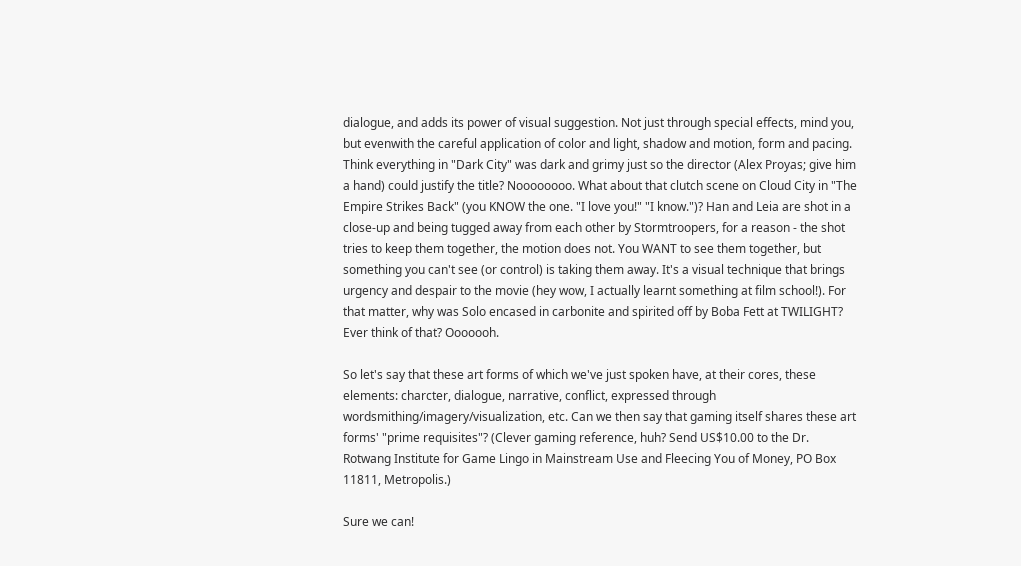dialogue, and adds its power of visual suggestion. Not just through special effects, mind you, but evenwith the careful application of color and light, shadow and motion, form and pacing. Think everything in "Dark City" was dark and grimy just so the director (Alex Proyas; give him a hand) could justify the title? Noooooooo. What about that clutch scene on Cloud City in "The Empire Strikes Back" (you KNOW the one. "I love you!" "I know.")? Han and Leia are shot in a close-up and being tugged away from each other by Stormtroopers, for a reason - the shot tries to keep them together, the motion does not. You WANT to see them together, but something you can't see (or control) is taking them away. It's a visual technique that brings urgency and despair to the movie (hey wow, I actually learnt something at film school!). For that matter, why was Solo encased in carbonite and spirited off by Boba Fett at TWILIGHT? Ever think of that? Ooooooh.

So let's say that these art forms of which we've just spoken have, at their cores, these elements: charcter, dialogue, narrative, conflict, expressed through wordsmithing/imagery/visualization, etc. Can we then say that gaming itself shares these art forms' "prime requisites"? (Clever gaming reference, huh? Send US$10.00 to the Dr. Rotwang Institute for Game Lingo in Mainstream Use and Fleecing You of Money, PO Box 11811, Metropolis.)

Sure we can!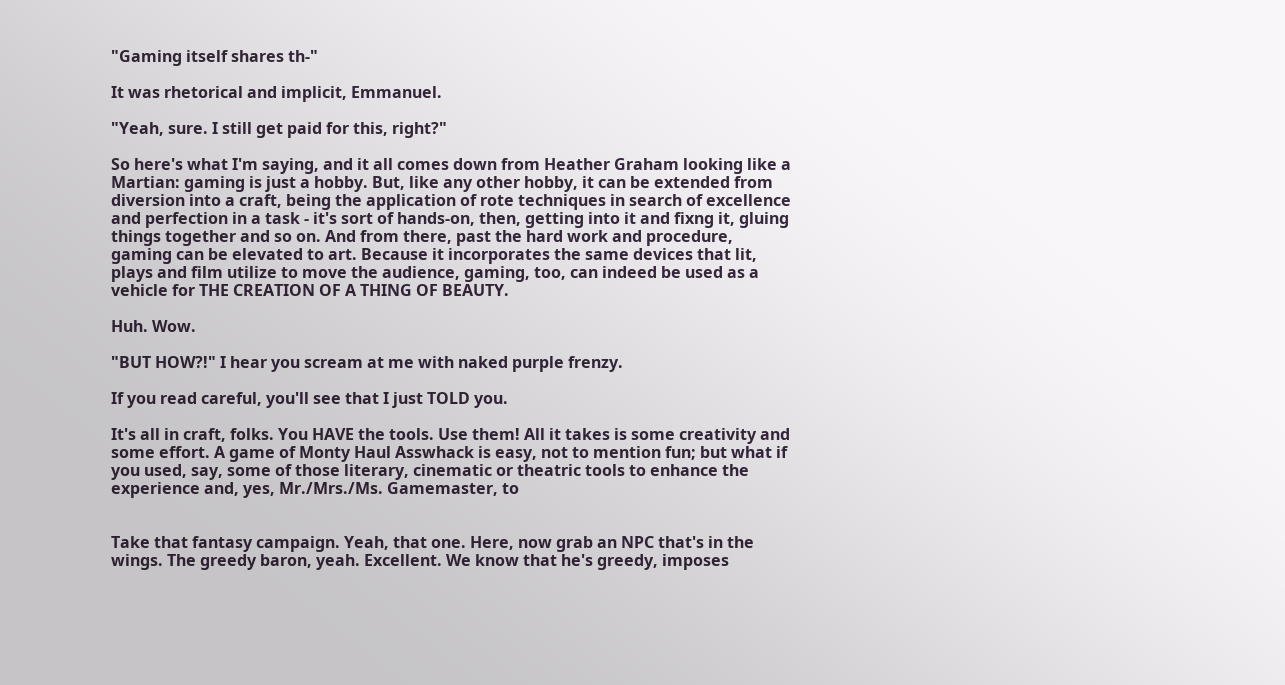"Gaming itself shares th-"

It was rhetorical and implicit, Emmanuel.

"Yeah, sure. I still get paid for this, right?"

So here's what I'm saying, and it all comes down from Heather Graham looking like a Martian: gaming is just a hobby. But, like any other hobby, it can be extended from diversion into a craft, being the application of rote techniques in search of excellence and perfection in a task - it's sort of hands-on, then, getting into it and fixng it, gluing things together and so on. And from there, past the hard work and procedure, gaming can be elevated to art. Because it incorporates the same devices that lit, plays and film utilize to move the audience, gaming, too, can indeed be used as a vehicle for THE CREATION OF A THING OF BEAUTY.

Huh. Wow.

"BUT HOW?!" I hear you scream at me with naked purple frenzy.

If you read careful, you'll see that I just TOLD you.

It's all in craft, folks. You HAVE the tools. Use them! All it takes is some creativity and some effort. A game of Monty Haul Asswhack is easy, not to mention fun; but what if you used, say, some of those literary, cinematic or theatric tools to enhance the experience and, yes, Mr./Mrs./Ms. Gamemaster, to


Take that fantasy campaign. Yeah, that one. Here, now grab an NPC that's in the wings. The greedy baron, yeah. Excellent. We know that he's greedy, imposes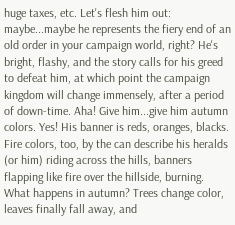huge taxes, etc. Let's flesh him out: maybe...maybe he represents the fiery end of an old order in your campaign world, right? He's bright, flashy, and the story calls for his greed to defeat him, at which point the campaign kingdom will change immensely, after a period of down-time. Aha! Give him...give him autumn colors. Yes! His banner is reds, oranges, blacks. Fire colors, too, by the can describe his heralds (or him) riding across the hills, banners flapping like fire over the hillside, burning. What happens in autumn? Trees change color, leaves finally fall away, and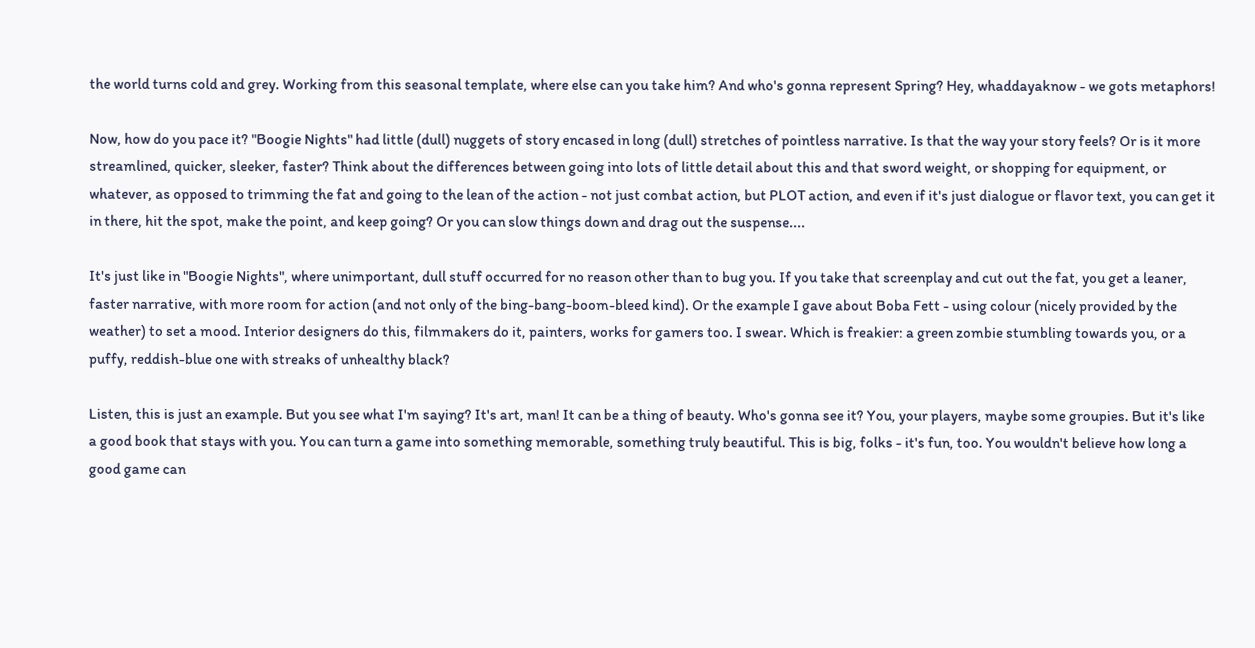the world turns cold and grey. Working from this seasonal template, where else can you take him? And who's gonna represent Spring? Hey, whaddayaknow - we gots metaphors!

Now, how do you pace it? "Boogie Nights" had little (dull) nuggets of story encased in long (dull) stretches of pointless narrative. Is that the way your story feels? Or is it more streamlined, quicker, sleeker, faster? Think about the differences between going into lots of little detail about this and that sword weight, or shopping for equipment, or whatever, as opposed to trimming the fat and going to the lean of the action - not just combat action, but PLOT action, and even if it's just dialogue or flavor text, you can get it in there, hit the spot, make the point, and keep going? Or you can slow things down and drag out the suspense....

It's just like in "Boogie Nights", where unimportant, dull stuff occurred for no reason other than to bug you. If you take that screenplay and cut out the fat, you get a leaner, faster narrative, with more room for action (and not only of the bing-bang-boom-bleed kind). Or the example I gave about Boba Fett - using colour (nicely provided by the weather) to set a mood. Interior designers do this, filmmakers do it, painters, works for gamers too. I swear. Which is freakier: a green zombie stumbling towards you, or a puffy, reddish-blue one with streaks of unhealthy black?

Listen, this is just an example. But you see what I'm saying? It's art, man! It can be a thing of beauty. Who's gonna see it? You, your players, maybe some groupies. But it's like a good book that stays with you. You can turn a game into something memorable, something truly beautiful. This is big, folks - it's fun, too. You wouldn't believe how long a good game can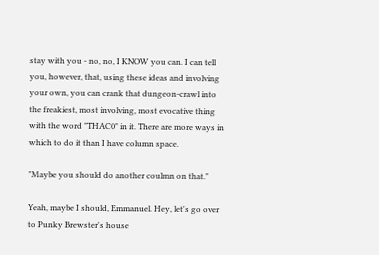stay with you - no, no, I KNOW you can. I can tell you, however, that, using these ideas and involving your own, you can crank that dungeon-crawl into the freakiest, most involving, most evocative thing with the word "THAC0" in it. There are more ways in which to do it than I have column space.

"Maybe you should do another coulmn on that."

Yeah, maybe I should, Emmanuel. Hey, let's go over to Punky Brewster's house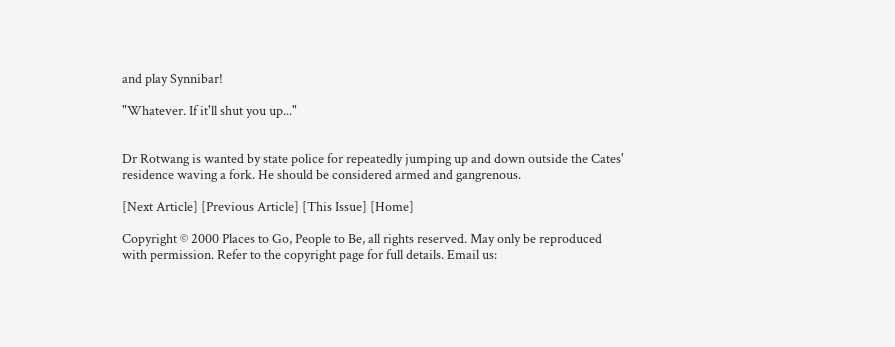and play Synnibar!

"Whatever. If it'll shut you up..."


Dr Rotwang is wanted by state police for repeatedly jumping up and down outside the Cates' residence waving a fork. He should be considered armed and gangrenous.

[Next Article] [Previous Article] [This Issue] [Home]

Copyright © 2000 Places to Go, People to Be, all rights reserved. May only be reproduced with permission. Refer to the copyright page for full details. Email us: